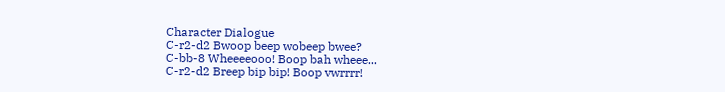Character Dialogue
C-r2-d2 Bwoop beep wobeep bwee?
C-bb-8 Wheeeeooo! Boop bah wheee...
C-r2-d2 Breep bip bip! Boop vwrrrr!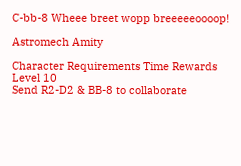C-bb-8 Wheee breet wopp breeeeeoooop!

Astromech Amity

Character Requirements Time Rewards
Level 10
Send R2-D2 & BB-8 to collaborate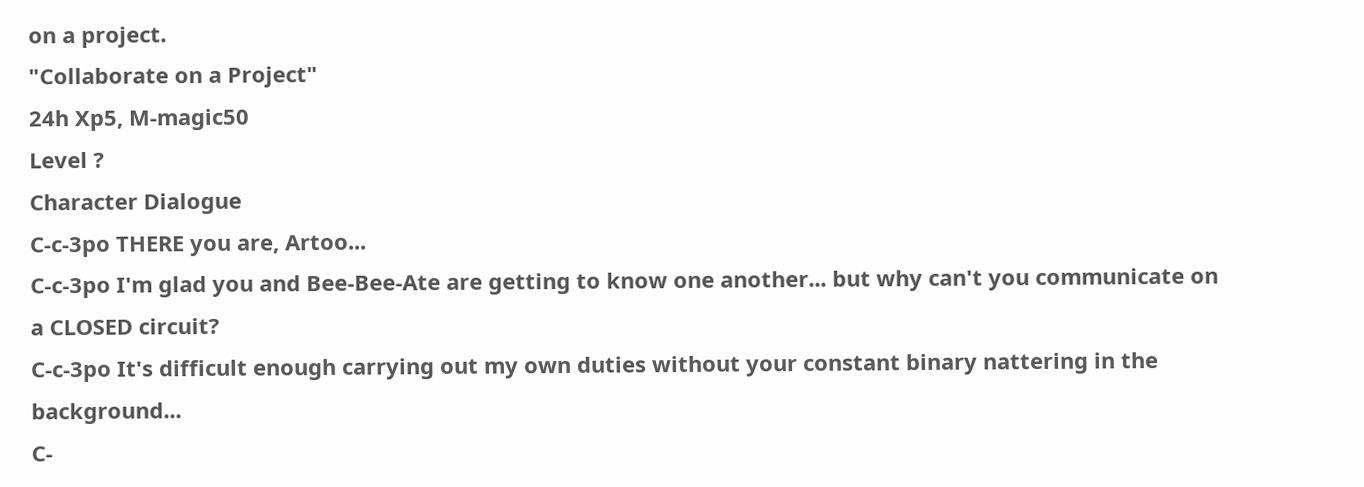on a project.
"Collaborate on a Project"
24h Xp5, M-magic50
Level ?
Character Dialogue
C-c-3po THERE you are, Artoo...
C-c-3po I'm glad you and Bee-Bee-Ate are getting to know one another... but why can't you communicate on a CLOSED circuit?
C-c-3po It's difficult enough carrying out my own duties without your constant binary nattering in the background...
C-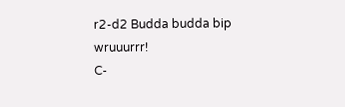r2-d2 Budda budda bip wruuurrr!
C-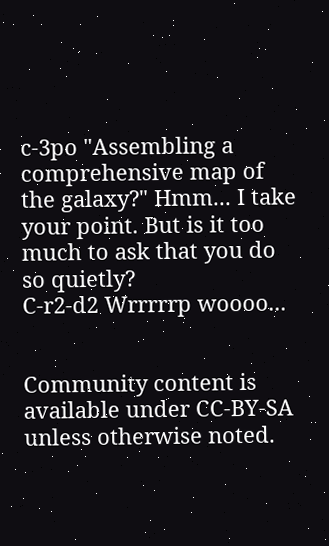c-3po "Assembling a comprehensive map of the galaxy?" Hmm... I take your point. But is it too much to ask that you do so quietly?
C-r2-d2 Wrrrrrp woooo...


Community content is available under CC-BY-SA unless otherwise noted.